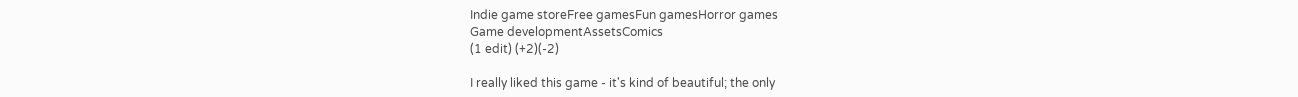Indie game storeFree gamesFun gamesHorror games
Game developmentAssetsComics
(1 edit) (+2)(-2)

I really liked this game - it's kind of beautiful; the only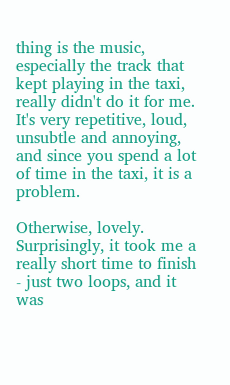thing is the music, especially the track that kept playing in the taxi, really didn't do it for me. It's very repetitive, loud, unsubtle and annoying, and since you spend a lot of time in the taxi, it is a problem.

Otherwise, lovely. Surprisingly, it took me a really short time to finish - just two loops, and it was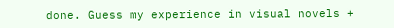done. Guess my experience in visual novels +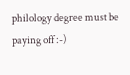philology degree must be paying off :-)